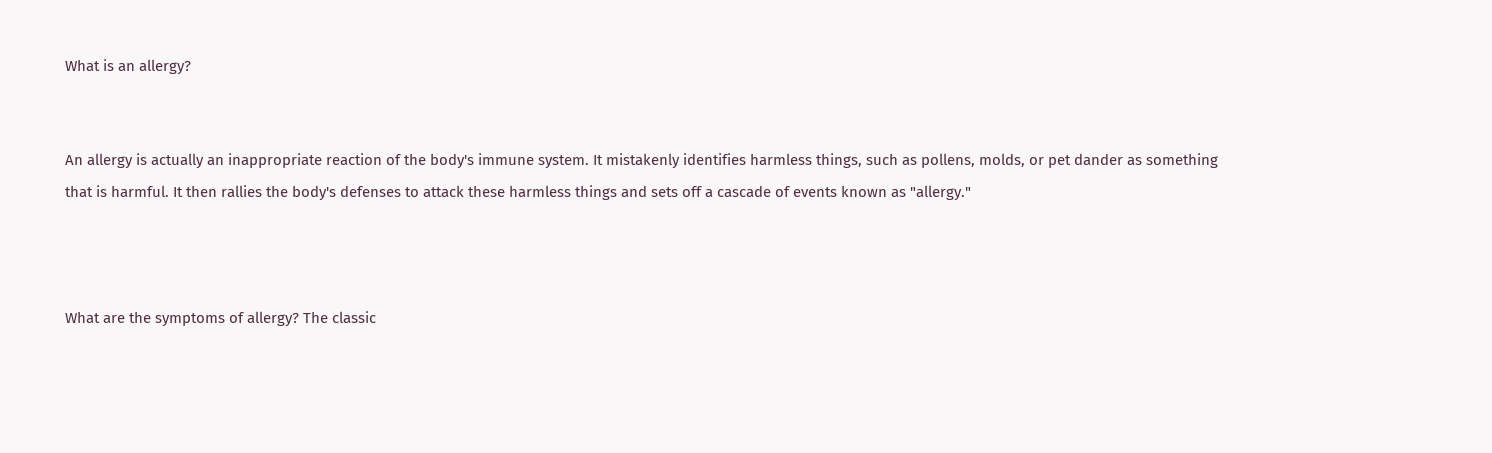What is an allergy?


An allergy is actually an inappropriate reaction of the body's immune system. It mistakenly identifies harmless things, such as pollens, molds, or pet dander as something that is harmful. It then rallies the body's defenses to attack these harmless things and sets off a cascade of events known as "allergy."



What are the symptoms of allergy? The classic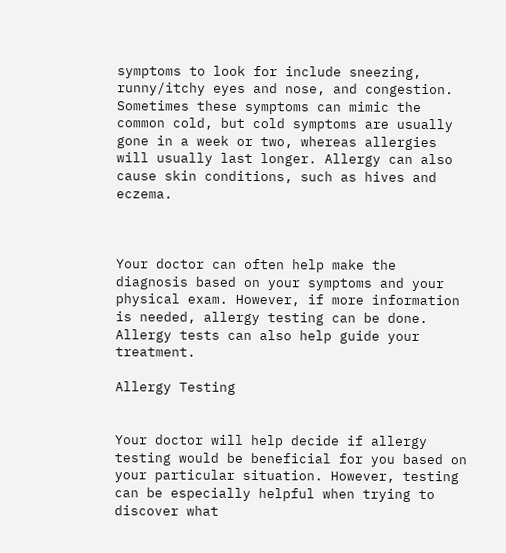symptoms to look for include sneezing, runny/itchy eyes and nose, and congestion. Sometimes these symptoms can mimic the common cold, but cold symptoms are usually gone in a week or two, whereas allergies will usually last longer. Allergy can also cause skin conditions, such as hives and eczema.



Your doctor can often help make the diagnosis based on your symptoms and your physical exam. However, if more information is needed, allergy testing can be done. Allergy tests can also help guide your treatment.

Allergy Testing


Your doctor will help decide if allergy testing would be beneficial for you based on your particular situation. However, testing can be especially helpful when trying to discover what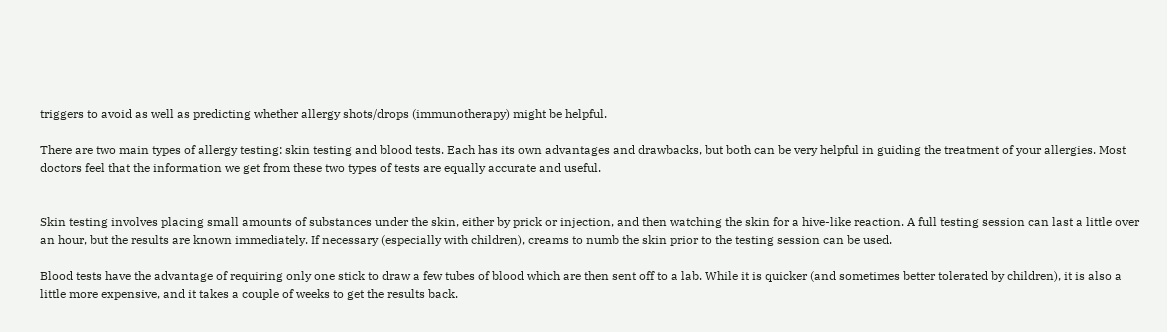triggers to avoid as well as predicting whether allergy shots/drops (immunotherapy) might be helpful.

There are two main types of allergy testing: skin testing and blood tests. Each has its own advantages and drawbacks, but both can be very helpful in guiding the treatment of your allergies. Most doctors feel that the information we get from these two types of tests are equally accurate and useful.


Skin testing involves placing small amounts of substances under the skin, either by prick or injection, and then watching the skin for a hive-like reaction. A full testing session can last a little over an hour, but the results are known immediately. If necessary (especially with children), creams to numb the skin prior to the testing session can be used.

Blood tests have the advantage of requiring only one stick to draw a few tubes of blood which are then sent off to a lab. While it is quicker (and sometimes better tolerated by children), it is also a little more expensive, and it takes a couple of weeks to get the results back.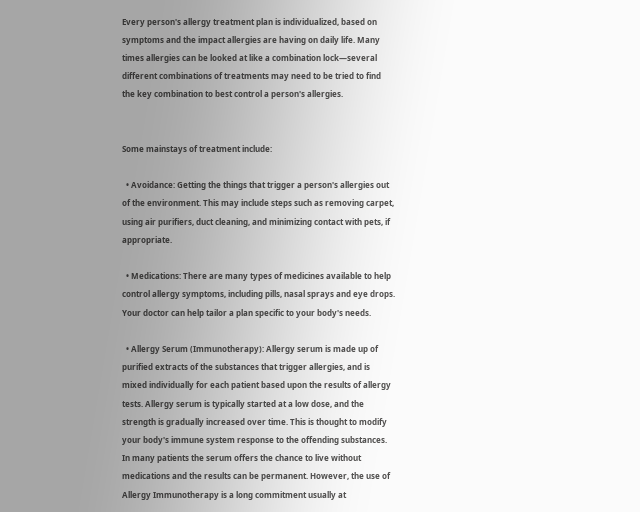Every person's allergy treatment plan is individualized, based on symptoms and the impact allergies are having on daily life. Many times allergies can be looked at like a combination lock—several different combinations of treatments may need to be tried to find the key combination to best control a person's allergies.


Some mainstays of treatment include:

  • Avoidance: Getting the things that trigger a person's allergies out of the environment. This may include steps such as removing carpet, using air purifiers, duct cleaning, and minimizing contact with pets, if appropriate.

  • Medications: There are many types of medicines available to help control allergy symptoms, including pills, nasal sprays and eye drops. Your doctor can help tailor a plan specific to your body's needs.

  • Allergy Serum (Immunotherapy): Allergy serum is made up of purified extracts of the substances that trigger allergies, and is mixed individually for each patient based upon the results of allergy tests. Allergy serum is typically started at a low dose, and the strength is gradually increased over time. This is thought to modify your body's immune system response to the offending substances. In many patients the serum offers the chance to live without medications and the results can be permanent. However, the use of Allergy Immunotherapy is a long commitment usually at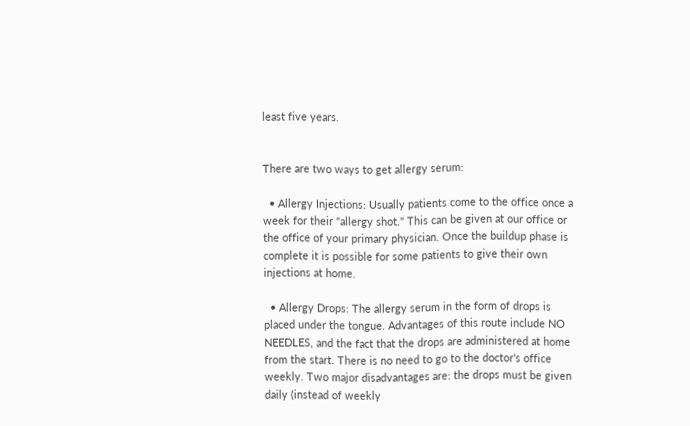least five years.


There are two ways to get allergy serum:

  • Allergy Injections: Usually patients come to the office once a week for their "allergy shot." This can be given at our office or the office of your primary physician. Once the buildup phase is complete it is possible for some patients to give their own injections at home.

  • Allergy Drops: The allergy serum in the form of drops is placed under the tongue. Advantages of this route include NO NEEDLES, and the fact that the drops are administered at home from the start. There is no need to go to the doctor's office weekly. Two major disadvantages are: the drops must be given daily (instead of weekly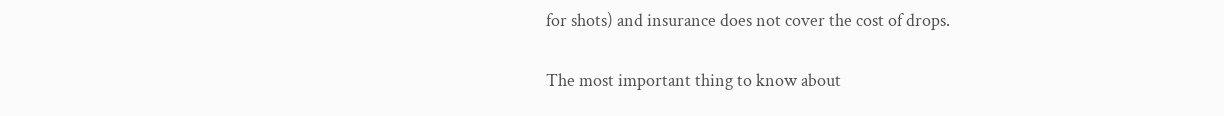for shots) and insurance does not cover the cost of drops.


The most important thing to know about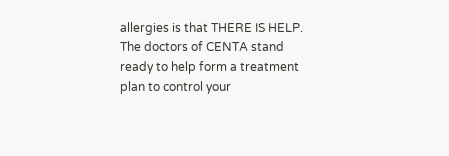allergies is that THERE IS HELP. The doctors of CENTA stand ready to help form a treatment plan to control your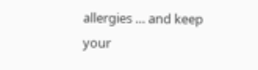allergies … and keep your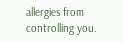allergies from controlling you.